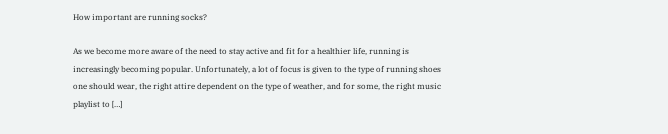How important are running socks?

As we become more aware of the need to stay active and fit for a healthier life, running is increasingly becoming popular. Unfortunately, a lot of focus is given to the type of running shoes one should wear, the right attire dependent on the type of weather, and for some, the right music playlist to […]